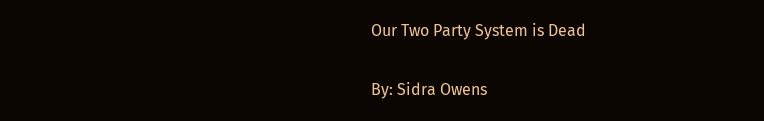Our Two Party System is Dead

By: Sidra Owens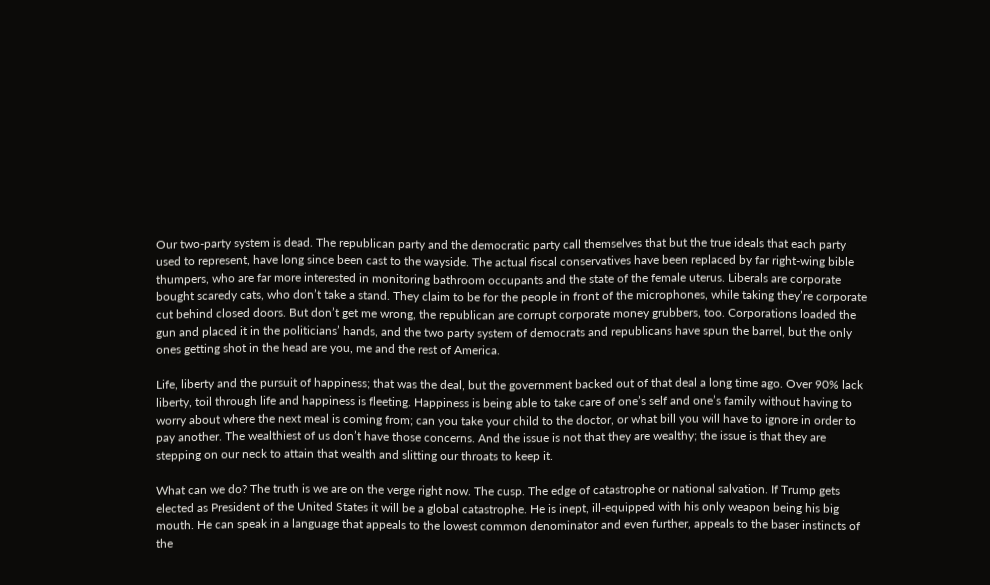Our two-party system is dead. The republican party and the democratic party call themselves that but the true ideals that each party used to represent, have long since been cast to the wayside. The actual fiscal conservatives have been replaced by far right-wing bible thumpers, who are far more interested in monitoring bathroom occupants and the state of the female uterus. Liberals are corporate bought scaredy cats, who don’t take a stand. They claim to be for the people in front of the microphones, while taking they’re corporate cut behind closed doors. But don’t get me wrong, the republican are corrupt corporate money grubbers, too. Corporations loaded the gun and placed it in the politicians’ hands, and the two party system of democrats and republicans have spun the barrel, but the only ones getting shot in the head are you, me and the rest of America.

Life, liberty and the pursuit of happiness; that was the deal, but the government backed out of that deal a long time ago. Over 90% lack liberty, toil through life and happiness is fleeting. Happiness is being able to take care of one’s self and one’s family without having to worry about where the next meal is coming from; can you take your child to the doctor, or what bill you will have to ignore in order to pay another. The wealthiest of us don’t have those concerns. And the issue is not that they are wealthy; the issue is that they are stepping on our neck to attain that wealth and slitting our throats to keep it.

What can we do? The truth is we are on the verge right now. The cusp. The edge of catastrophe or national salvation. If Trump gets elected as President of the United States it will be a global catastrophe. He is inept, ill-equipped with his only weapon being his big mouth. He can speak in a language that appeals to the lowest common denominator and even further, appeals to the baser instincts of the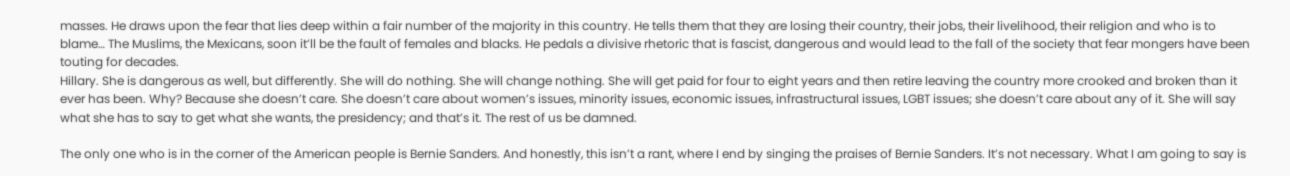masses. He draws upon the fear that lies deep within a fair number of the majority in this country. He tells them that they are losing their country, their jobs, their livelihood, their religion and who is to blame… The Muslims, the Mexicans, soon it’ll be the fault of females and blacks. He pedals a divisive rhetoric that is fascist, dangerous and would lead to the fall of the society that fear mongers have been touting for decades.
Hillary. She is dangerous as well, but differently. She will do nothing. She will change nothing. She will get paid for four to eight years and then retire leaving the country more crooked and broken than it ever has been. Why? Because she doesn’t care. She doesn’t care about women’s issues, minority issues, economic issues, infrastructural issues, LGBT issues; she doesn’t care about any of it. She will say what she has to say to get what she wants, the presidency; and that’s it. The rest of us be damned.

The only one who is in the corner of the American people is Bernie Sanders. And honestly, this isn’t a rant, where I end by singing the praises of Bernie Sanders. It’s not necessary. What I am going to say is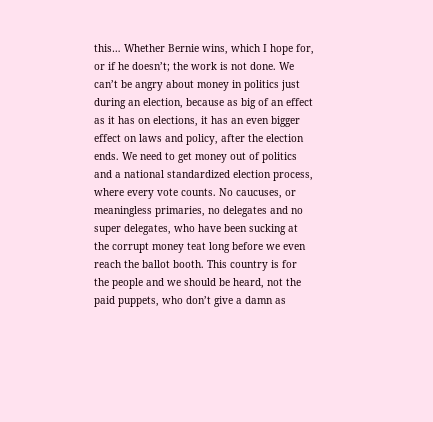this… Whether Bernie wins, which I hope for, or if he doesn’t; the work is not done. We can’t be angry about money in politics just during an election, because as big of an effect as it has on elections, it has an even bigger effect on laws and policy, after the election ends. We need to get money out of politics and a national standardized election process, where every vote counts. No caucuses, or meaningless primaries, no delegates and no super delegates, who have been sucking at the corrupt money teat long before we even reach the ballot booth. This country is for the people and we should be heard, not the paid puppets, who don’t give a damn as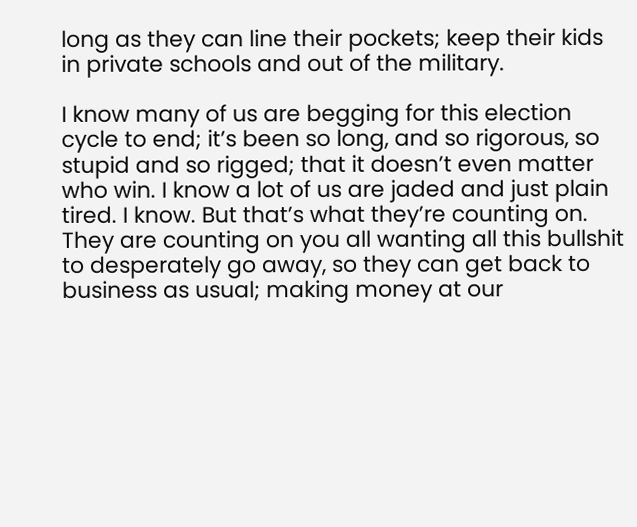long as they can line their pockets; keep their kids in private schools and out of the military.

I know many of us are begging for this election cycle to end; it’s been so long, and so rigorous, so stupid and so rigged; that it doesn’t even matter who win. I know a lot of us are jaded and just plain tired. I know. But that’s what they’re counting on. They are counting on you all wanting all this bullshit to desperately go away, so they can get back to business as usual; making money at our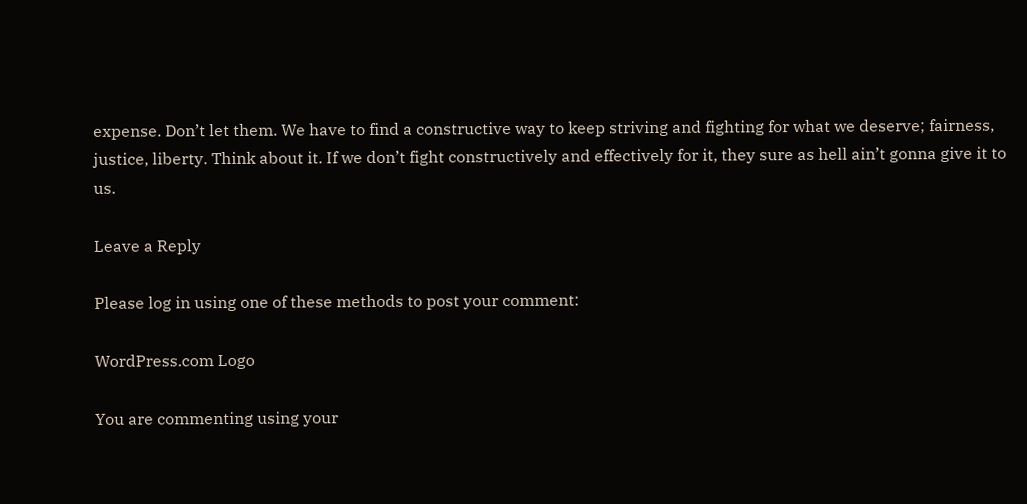expense. Don’t let them. We have to find a constructive way to keep striving and fighting for what we deserve; fairness, justice, liberty. Think about it. If we don’t fight constructively and effectively for it, they sure as hell ain’t gonna give it to us.

Leave a Reply

Please log in using one of these methods to post your comment:

WordPress.com Logo

You are commenting using your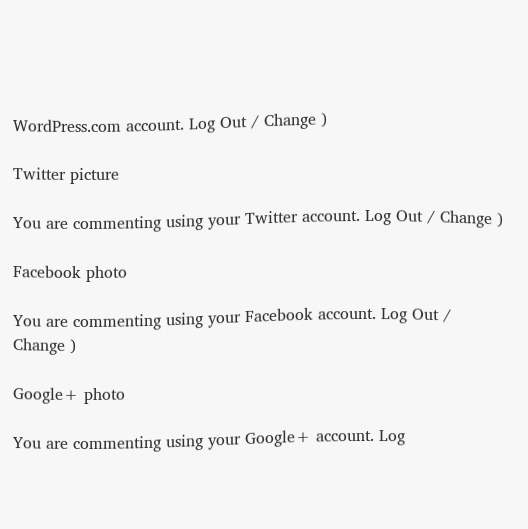WordPress.com account. Log Out / Change )

Twitter picture

You are commenting using your Twitter account. Log Out / Change )

Facebook photo

You are commenting using your Facebook account. Log Out / Change )

Google+ photo

You are commenting using your Google+ account. Log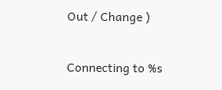Out / Change )

Connecting to %s